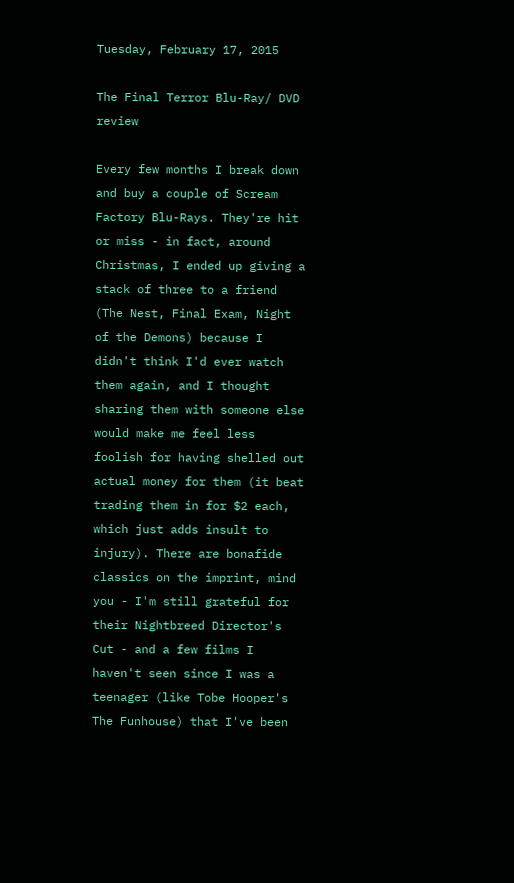Tuesday, February 17, 2015

The Final Terror Blu-Ray/ DVD review

Every few months I break down and buy a couple of Scream Factory Blu-Rays. They're hit or miss - in fact, around Christmas, I ended up giving a stack of three to a friend (The Nest, Final Exam, Night of the Demons) because I didn't think I'd ever watch them again, and I thought sharing them with someone else would make me feel less foolish for having shelled out actual money for them (it beat trading them in for $2 each, which just adds insult to injury). There are bonafide classics on the imprint, mind you - I'm still grateful for their Nightbreed Director's Cut - and a few films I haven't seen since I was a teenager (like Tobe Hooper's The Funhouse) that I've been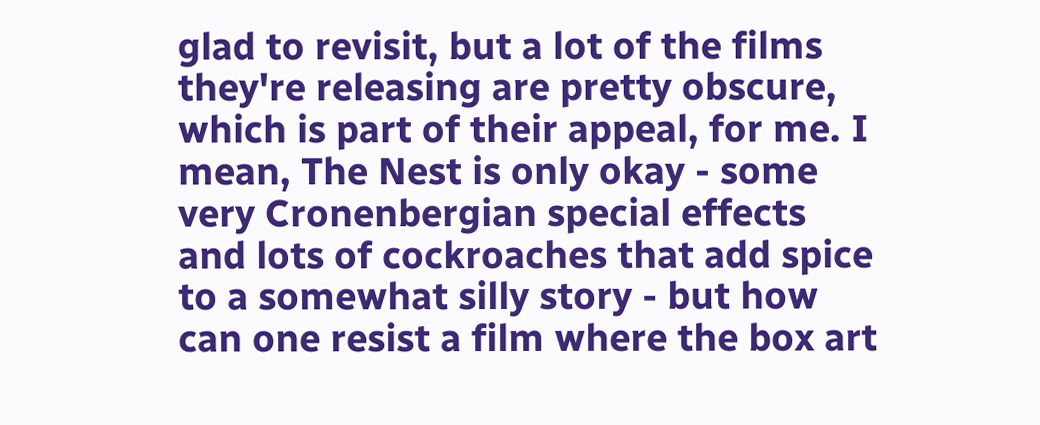glad to revisit, but a lot of the films they're releasing are pretty obscure, which is part of their appeal, for me. I mean, The Nest is only okay - some very Cronenbergian special effects and lots of cockroaches that add spice to a somewhat silly story - but how can one resist a film where the box art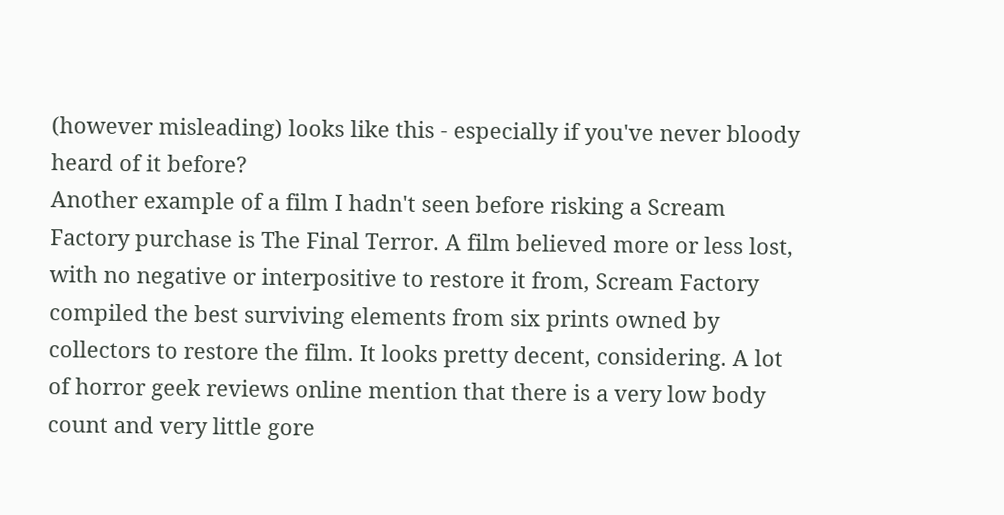(however misleading) looks like this - especially if you've never bloody heard of it before?
Another example of a film I hadn't seen before risking a Scream Factory purchase is The Final Terror. A film believed more or less lost, with no negative or interpositive to restore it from, Scream Factory compiled the best surviving elements from six prints owned by collectors to restore the film. It looks pretty decent, considering. A lot of horror geek reviews online mention that there is a very low body count and very little gore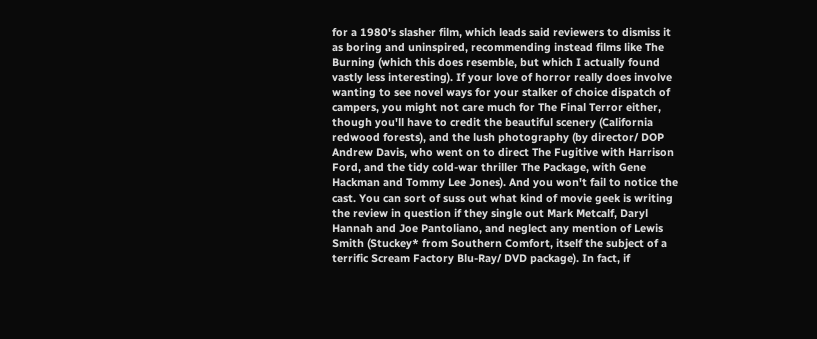for a 1980's slasher film, which leads said reviewers to dismiss it as boring and uninspired, recommending instead films like The Burning (which this does resemble, but which I actually found vastly less interesting). If your love of horror really does involve wanting to see novel ways for your stalker of choice dispatch of campers, you might not care much for The Final Terror either, though you'll have to credit the beautiful scenery (California redwood forests), and the lush photography (by director/ DOP Andrew Davis, who went on to direct The Fugitive with Harrison Ford, and the tidy cold-war thriller The Package, with Gene Hackman and Tommy Lee Jones). And you won't fail to notice the cast. You can sort of suss out what kind of movie geek is writing the review in question if they single out Mark Metcalf, Daryl Hannah and Joe Pantoliano, and neglect any mention of Lewis Smith (Stuckey* from Southern Comfort, itself the subject of a terrific Scream Factory Blu-Ray/ DVD package). In fact, if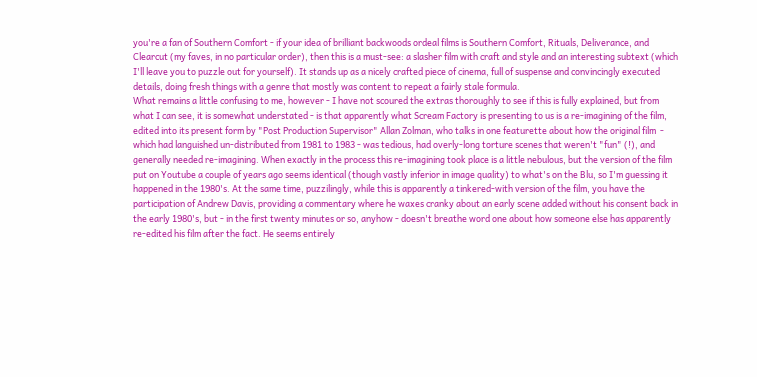you're a fan of Southern Comfort - if your idea of brilliant backwoods ordeal films is Southern Comfort, Rituals, Deliverance, and Clearcut (my faves, in no particular order), then this is a must-see: a slasher film with craft and style and an interesting subtext (which I'll leave you to puzzle out for yourself). It stands up as a nicely crafted piece of cinema, full of suspense and convincingly executed details, doing fresh things with a genre that mostly was content to repeat a fairly stale formula.
What remains a little confusing to me, however - I have not scoured the extras thoroughly to see if this is fully explained, but from what I can see, it is somewhat understated - is that apparently what Scream Factory is presenting to us is a re-imagining of the film, edited into its present form by "Post Production Supervisor" Allan Zolman, who talks in one featurette about how the original film  - which had languished un-distributed from 1981 to 1983 - was tedious, had overly-long torture scenes that weren't "fun" (!), and generally needed re-imagining. When exactly in the process this re-imagining took place is a little nebulous, but the version of the film put on Youtube a couple of years ago seems identical (though vastly inferior in image quality) to what's on the Blu, so I'm guessing it happened in the 1980's. At the same time, puzzilingly, while this is apparently a tinkered-with version of the film, you have the participation of Andrew Davis, providing a commentary where he waxes cranky about an early scene added without his consent back in the early 1980's, but - in the first twenty minutes or so, anyhow - doesn't breathe word one about how someone else has apparently re-edited his film after the fact. He seems entirely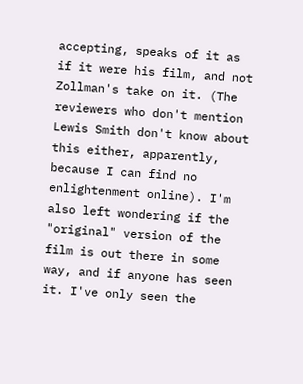accepting, speaks of it as if it were his film, and not Zollman's take on it. (The reviewers who don't mention Lewis Smith don't know about this either, apparently, because I can find no enlightenment online). I'm also left wondering if the "original" version of the film is out there in some way, and if anyone has seen it. I've only seen the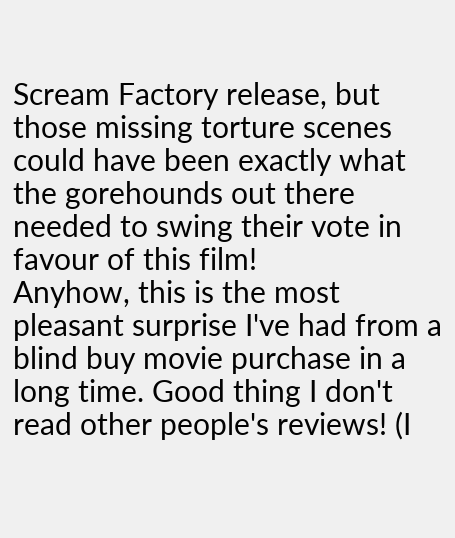Scream Factory release, but those missing torture scenes could have been exactly what the gorehounds out there needed to swing their vote in favour of this film!
Anyhow, this is the most pleasant surprise I've had from a blind buy movie purchase in a long time. Good thing I don't read other people's reviews! (I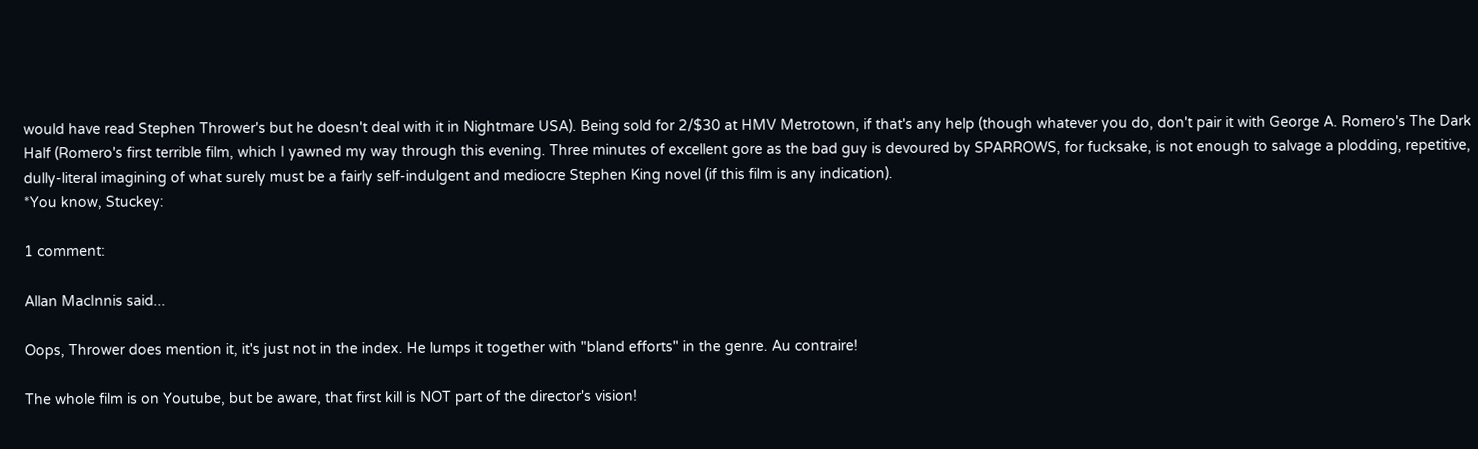would have read Stephen Thrower's but he doesn't deal with it in Nightmare USA). Being sold for 2/$30 at HMV Metrotown, if that's any help (though whatever you do, don't pair it with George A. Romero's The Dark Half (Romero's first terrible film, which I yawned my way through this evening. Three minutes of excellent gore as the bad guy is devoured by SPARROWS, for fucksake, is not enough to salvage a plodding, repetitive, dully-literal imagining of what surely must be a fairly self-indulgent and mediocre Stephen King novel (if this film is any indication).
*You know, Stuckey:

1 comment:

Allan MacInnis said...

Oops, Thrower does mention it, it's just not in the index. He lumps it together with "bland efforts" in the genre. Au contraire!

The whole film is on Youtube, but be aware, that first kill is NOT part of the director's vision!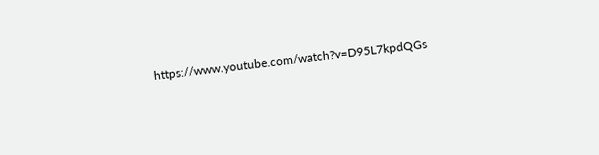https://www.youtube.com/watch?v=D95L7kpdQGs